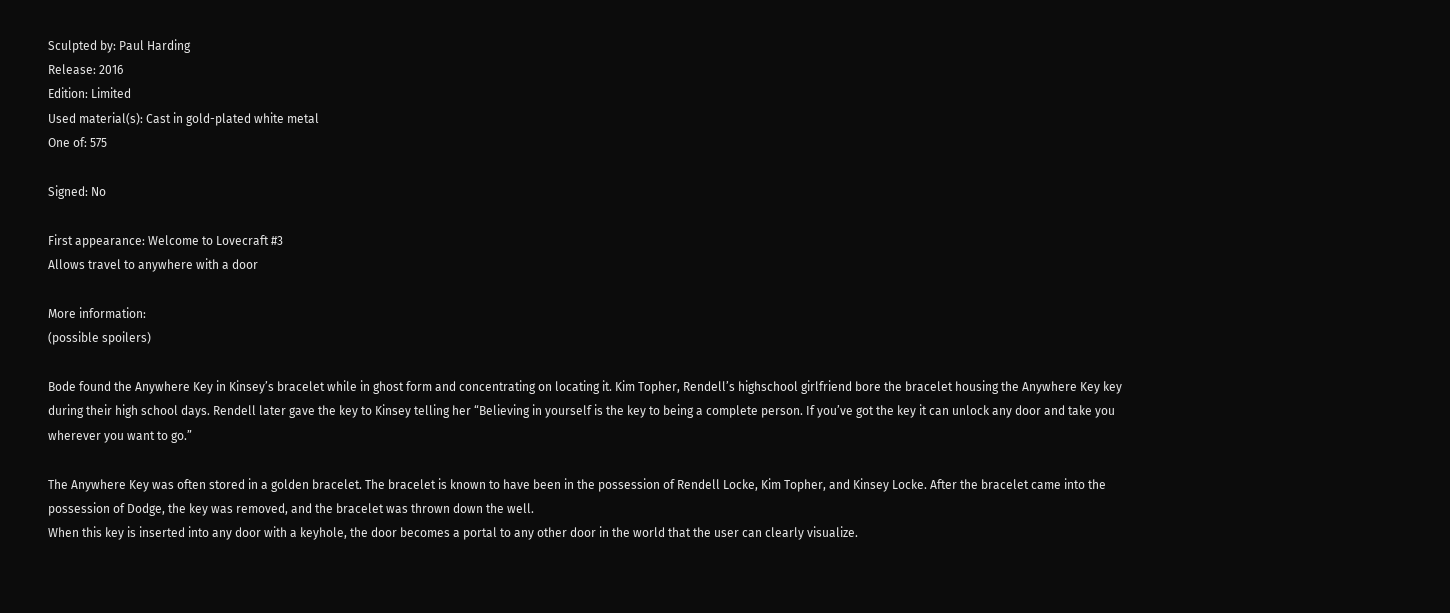Sculpted by: Paul Harding
Release: 2016
Edition: Limited
Used material(s): Cast in gold-plated white metal
One of: 575

Signed: No

First appearance: Welcome to Lovecraft #3
Allows travel to anywhere with a door

More information:
(possible spoilers)

Bode found the Anywhere Key in Kinsey’s bracelet while in ghost form and concentrating on locating it. Kim Topher, Rendell’s highschool girlfriend bore the bracelet housing the Anywhere Key key during their high school days. Rendell later gave the key to Kinsey telling her “Believing in yourself is the key to being a complete person. If you’ve got the key it can unlock any door and take you wherever you want to go.”

The Anywhere Key was often stored in a golden bracelet. The bracelet is known to have been in the possession of Rendell Locke, Kim Topher, and Kinsey Locke. After the bracelet came into the possession of Dodge, the key was removed, and the bracelet was thrown down the well.
When this key is inserted into any door with a keyhole, the door becomes a portal to any other door in the world that the user can clearly visualize.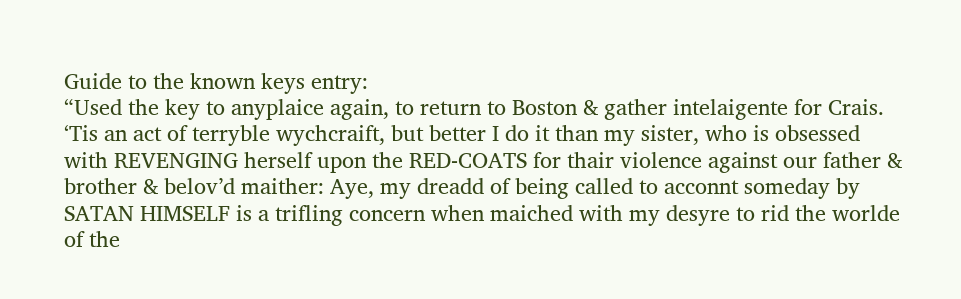Guide to the known keys entry:
“Used the key to anyplaice again, to return to Boston & gather intelaigente for Crais. ‘Tis an act of terryble wychcraift, but better I do it than my sister, who is obsessed with REVENGING herself upon the RED-COATS for thair violence against our father & brother & belov’d maither: Aye, my dreadd of being called to acconnt someday by SATAN HIMSELF is a trifling concern when maiched with my desyre to rid the worlde of the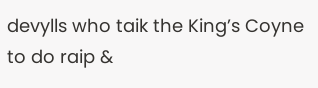devylls who taik the King’s Coyne to do raip &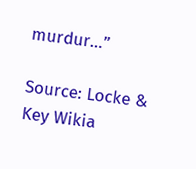murdur…”

Source: Locke & Key Wikia